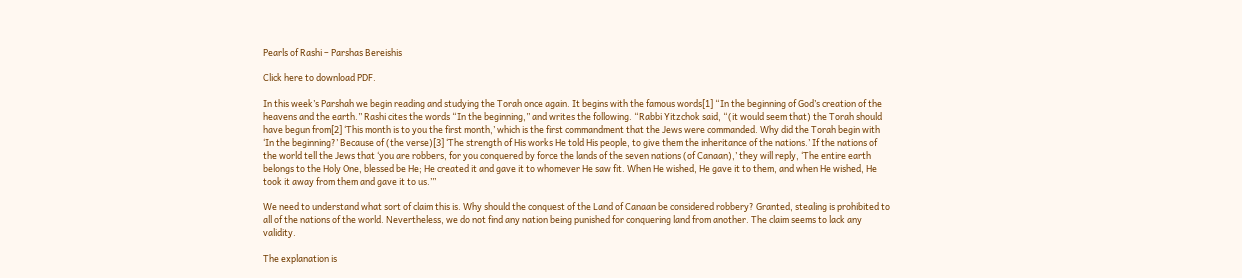Pearls of Rashi – Parshas Bereishis

Click here to download PDF.

In this week’s Parshah we begin reading and studying the Torah once again. It begins with the famous words[1] “In the beginning of God’s creation of the heavens and the earth.” Rashi cites the words “In the beginning,” and writes the following. “Rabbi Yitzchok said, “(it would seem that) the Torah should have begun from[2] ‘This month is to you the first month,’ which is the first commandment that the Jews were commanded. Why did the Torah begin with ‘In the beginning?’ Because of (the verse)[3] ‘The strength of His works He told His people, to give them the inheritance of the nations.’ If the nations of the world tell the Jews that ‘you are robbers, for you conquered by force the lands of the seven nations (of Canaan),’ they will reply, ‘The entire earth belongs to the Holy One, blessed be He; He created it and gave it to whomever He saw fit. When He wished, He gave it to them, and when He wished, He took it away from them and gave it to us.’”

We need to understand what sort of claim this is. Why should the conquest of the Land of Canaan be considered robbery? Granted, stealing is prohibited to all of the nations of the world. Nevertheless, we do not find any nation being punished for conquering land from another. The claim seems to lack any validity.

The explanation is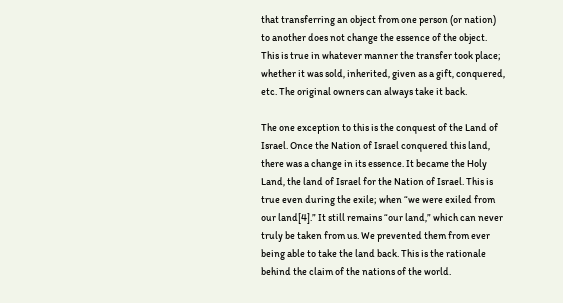that transferring an object from one person (or nation) to another does not change the essence of the object. This is true in whatever manner the transfer took place; whether it was sold, inherited, given as a gift, conquered, etc. The original owners can always take it back.

The one exception to this is the conquest of the Land of Israel. Once the Nation of Israel conquered this land, there was a change in its essence. It became the Holy Land, the land of Israel for the Nation of Israel. This is true even during the exile; when “we were exiled from our land[4].” It still remains “our land,” which can never truly be taken from us. We prevented them from ever being able to take the land back. This is the rationale behind the claim of the nations of the world.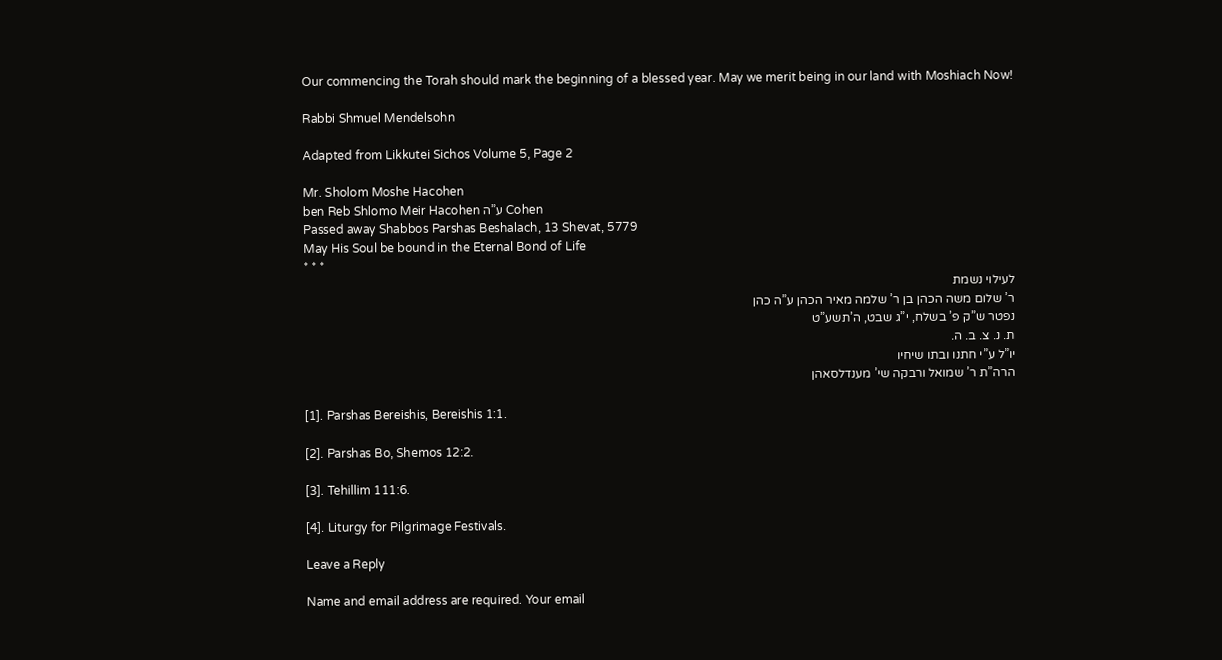Our commencing the Torah should mark the beginning of a blessed year. May we merit being in our land with Moshiach Now!

Rabbi Shmuel Mendelsohn

Adapted from Likkutei Sichos Volume 5, Page 2

Mr. Sholom Moshe Hacohen
ben Reb Shlomo Meir Hacohen ע”ה Cohen
Passed away Shabbos Parshas Beshalach, 13 Shevat, 5779
May His Soul be bound in the Eternal Bond of Life
* * *
לעילוי נשמת
ר’ שלום משה הכהן בן ר’ שלמה מאיר הכהן ע”ה כהן
נפטר ש”ק פ’ בשלח, י”ג שבט, ה’תשע”ט
ת. נ. צ. ב. ה.
יו”ל ע”י חתנו ובתו שיחיו
הרה”ת ר’ שמואל ורבקה שי’ מענדלסאהן

[1]. Parshas Bereishis, Bereishis 1:1.

[2]. Parshas Bo, Shemos 12:2.

[3]. Tehillim 111:6.

[4]. Liturgy for Pilgrimage Festivals.

Leave a Reply

Name and email address are required. Your email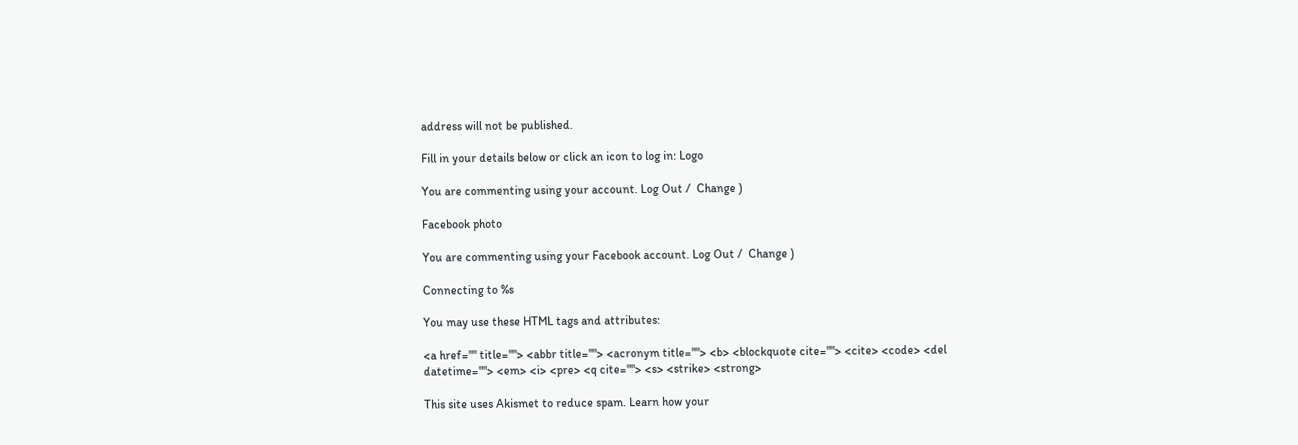address will not be published.

Fill in your details below or click an icon to log in: Logo

You are commenting using your account. Log Out /  Change )

Facebook photo

You are commenting using your Facebook account. Log Out /  Change )

Connecting to %s

You may use these HTML tags and attributes:

<a href="" title=""> <abbr title=""> <acronym title=""> <b> <blockquote cite=""> <cite> <code> <del datetime=""> <em> <i> <pre> <q cite=""> <s> <strike> <strong>

This site uses Akismet to reduce spam. Learn how your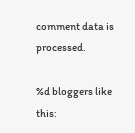comment data is processed.

%d bloggers like this: